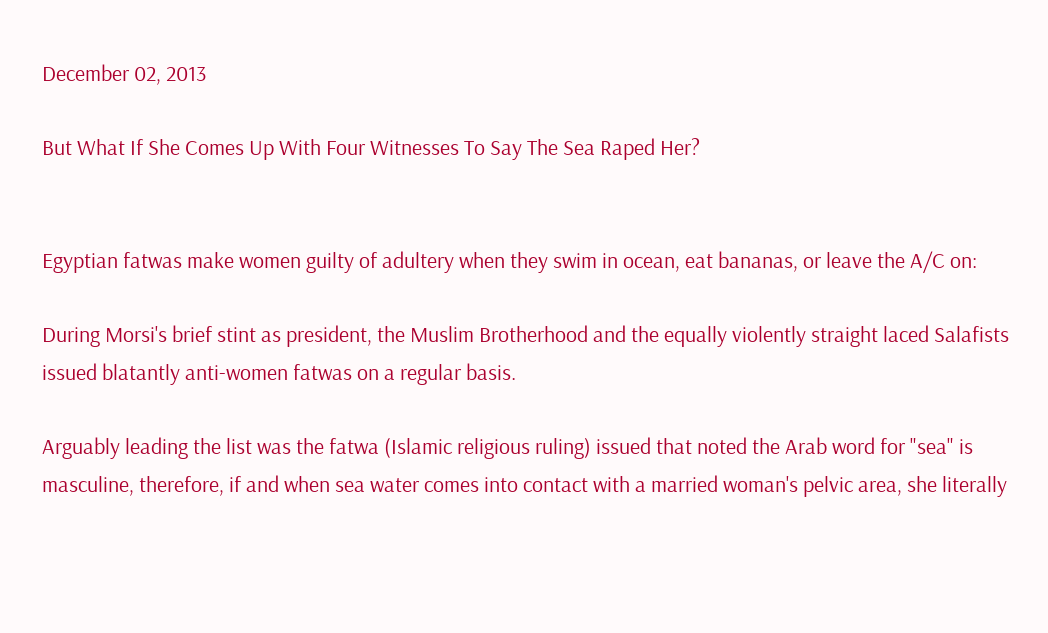December 02, 2013

But What If She Comes Up With Four Witnesses To Say The Sea Raped Her?


Egyptian fatwas make women guilty of adultery when they swim in ocean, eat bananas, or leave the A/C on:

During Morsi's brief stint as president, the Muslim Brotherhood and the equally violently straight laced Salafists issued blatantly anti-women fatwas on a regular basis.

Arguably leading the list was the fatwa (Islamic religious ruling) issued that noted the Arab word for "sea" is masculine, therefore, if and when sea water comes into contact with a married woman's pelvic area, she literally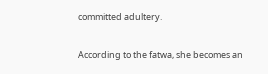committed adultery.

According to the fatwa, she becomes an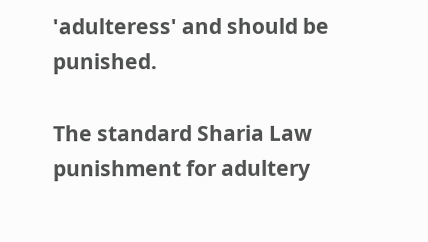'adulteress' and should be punished.

The standard Sharia Law punishment for adultery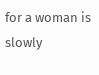for a woman is slowly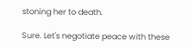stoning her to death.

Sure. Let's negotiate peace with these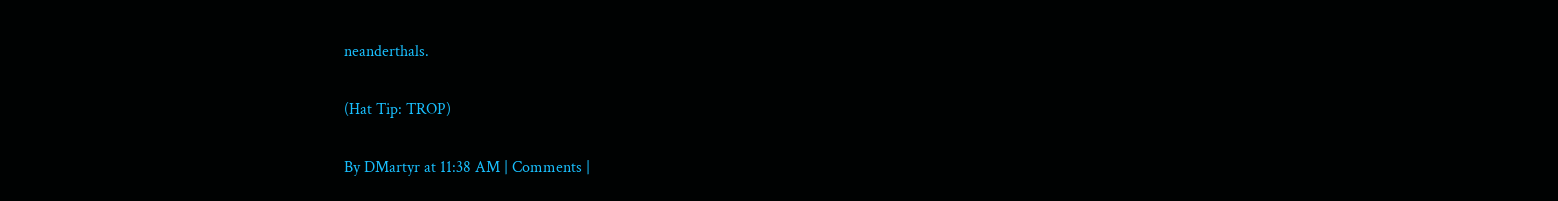neanderthals.

(Hat Tip: TROP)

By DMartyr at 11:38 AM | Comments |